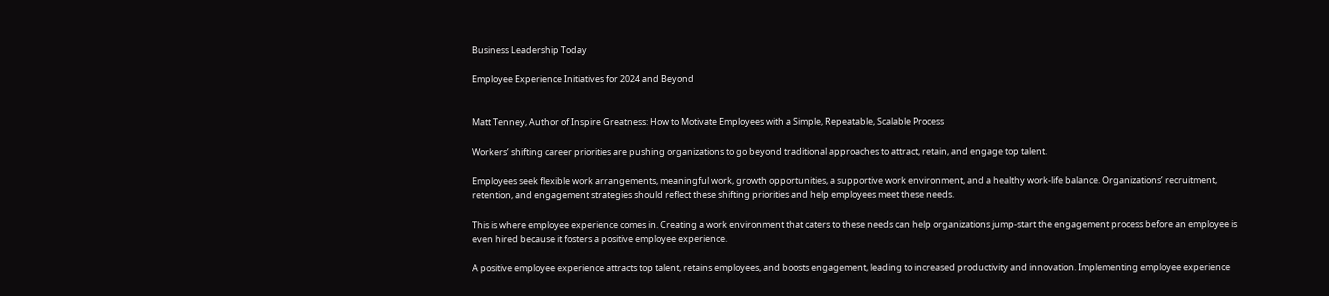Business Leadership Today

Employee Experience Initiatives for 2024 and Beyond


Matt Tenney, Author of Inspire Greatness: How to Motivate Employees with a Simple, Repeatable, Scalable Process

Workers’ shifting career priorities are pushing organizations to go beyond traditional approaches to attract, retain, and engage top talent.

Employees seek flexible work arrangements, meaningful work, growth opportunities, a supportive work environment, and a healthy work-life balance. Organizations’ recruitment, retention, and engagement strategies should reflect these shifting priorities and help employees meet these needs.

This is where employee experience comes in. Creating a work environment that caters to these needs can help organizations jump-start the engagement process before an employee is even hired because it fosters a positive employee experience.

A positive employee experience attracts top talent, retains employees, and boosts engagement, leading to increased productivity and innovation. Implementing employee experience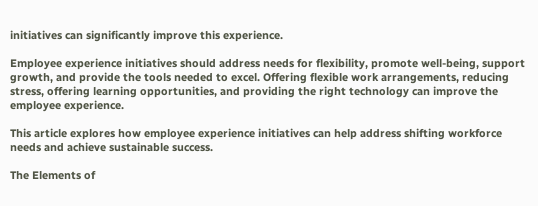initiatives can significantly improve this experience.

Employee experience initiatives should address needs for flexibility, promote well-being, support growth, and provide the tools needed to excel. Offering flexible work arrangements, reducing stress, offering learning opportunities, and providing the right technology can improve the employee experience.

This article explores how employee experience initiatives can help address shifting workforce needs and achieve sustainable success.

The Elements of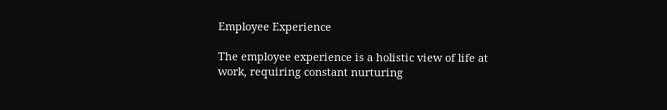Employee Experience

The employee experience is a holistic view of life at work, requiring constant nurturing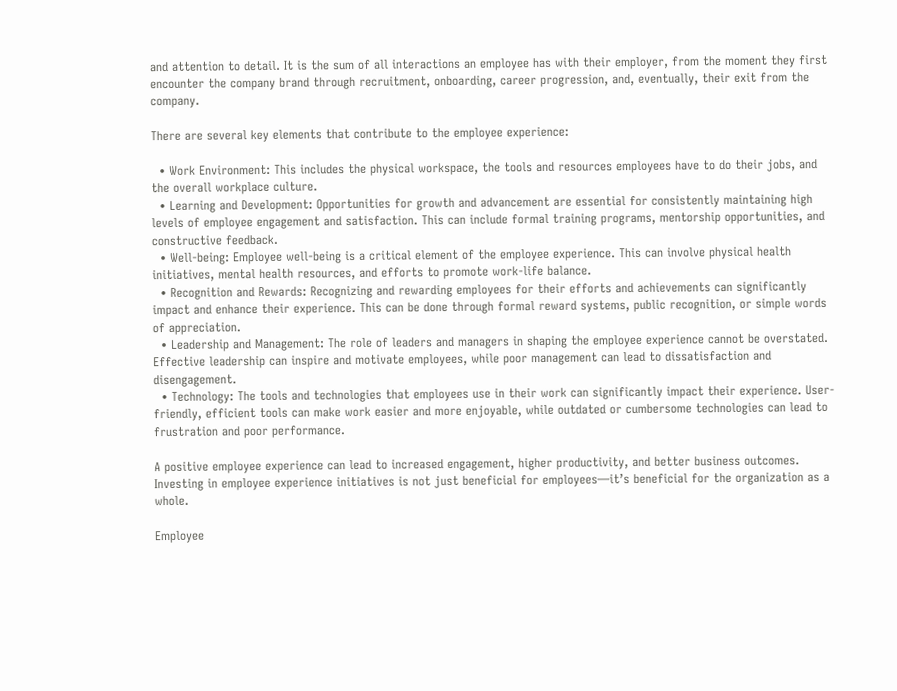and attention to detail. It is the sum of all interactions an employee has with their employer, from the moment they first encounter the company brand through recruitment, onboarding, career progression, and, eventually, their exit from the company.

There are several key elements that contribute to the employee experience:

  • Work Environment: This includes the physical workspace, the tools and resources employees have to do their jobs, and the overall workplace culture.
  • Learning and Development: Opportunities for growth and advancement are essential for consistently maintaining high levels of employee engagement and satisfaction. This can include formal training programs, mentorship opportunities, and constructive feedback.
  • Well-being: Employee well-being is a critical element of the employee experience. This can involve physical health initiatives, mental health resources, and efforts to promote work-life balance.
  • Recognition and Rewards: Recognizing and rewarding employees for their efforts and achievements can significantly impact and enhance their experience. This can be done through formal reward systems, public recognition, or simple words of appreciation.
  • Leadership and Management: The role of leaders and managers in shaping the employee experience cannot be overstated. Effective leadership can inspire and motivate employees, while poor management can lead to dissatisfaction and disengagement.
  • Technology: The tools and technologies that employees use in their work can significantly impact their experience. User-friendly, efficient tools can make work easier and more enjoyable, while outdated or cumbersome technologies can lead to frustration and poor performance.

A positive employee experience can lead to increased engagement, higher productivity, and better business outcomes. Investing in employee experience initiatives is not just beneficial for employees—it’s beneficial for the organization as a whole.

Employee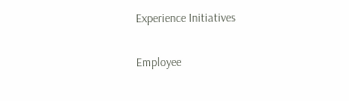Experience Initiatives

Employee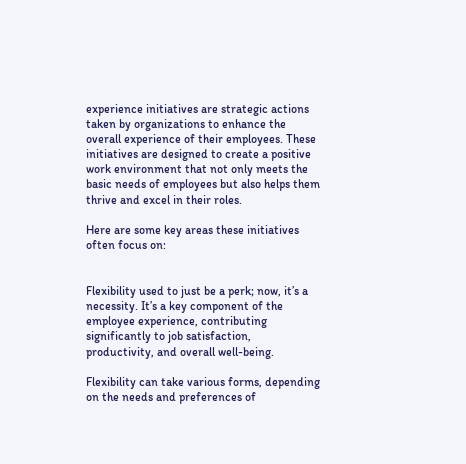experience initiatives are strategic actions taken by organizations to enhance the overall experience of their employees. These initiatives are designed to create a positive work environment that not only meets the basic needs of employees but also helps them thrive and excel in their roles.

Here are some key areas these initiatives often focus on:


Flexibility used to just be a perk; now, it’s a necessity. It’s a key component of the employee experience, contributing significantly to job satisfaction, productivity, and overall well-being.

Flexibility can take various forms, depending on the needs and preferences of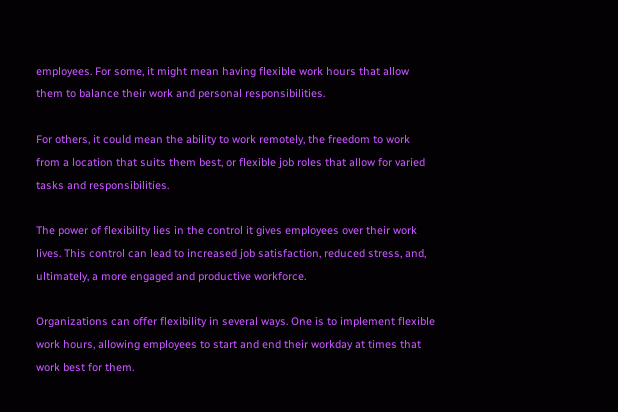employees. For some, it might mean having flexible work hours that allow them to balance their work and personal responsibilities.

For others, it could mean the ability to work remotely, the freedom to work from a location that suits them best, or flexible job roles that allow for varied tasks and responsibilities.

The power of flexibility lies in the control it gives employees over their work lives. This control can lead to increased job satisfaction, reduced stress, and, ultimately, a more engaged and productive workforce.

Organizations can offer flexibility in several ways. One is to implement flexible work hours, allowing employees to start and end their workday at times that work best for them.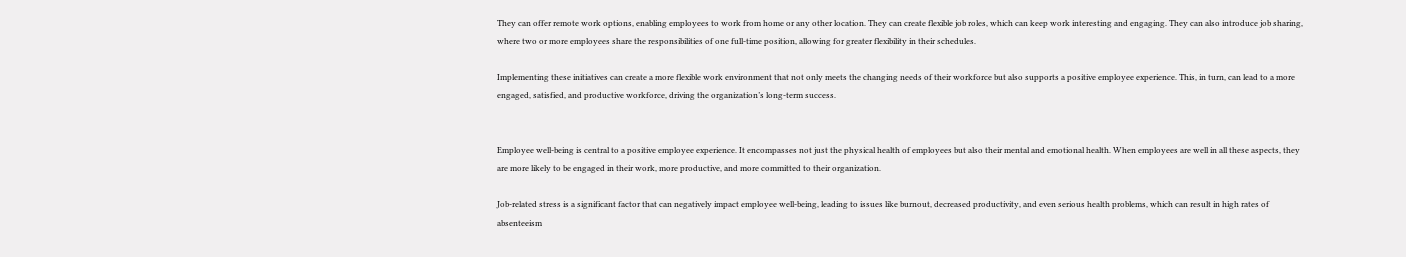They can offer remote work options, enabling employees to work from home or any other location. They can create flexible job roles, which can keep work interesting and engaging. They can also introduce job sharing, where two or more employees share the responsibilities of one full-time position, allowing for greater flexibility in their schedules.

Implementing these initiatives can create a more flexible work environment that not only meets the changing needs of their workforce but also supports a positive employee experience. This, in turn, can lead to a more engaged, satisfied, and productive workforce, driving the organization’s long-term success.


Employee well-being is central to a positive employee experience. It encompasses not just the physical health of employees but also their mental and emotional health. When employees are well in all these aspects, they are more likely to be engaged in their work, more productive, and more committed to their organization.

Job-related stress is a significant factor that can negatively impact employee well-being, leading to issues like burnout, decreased productivity, and even serious health problems, which can result in high rates of absenteeism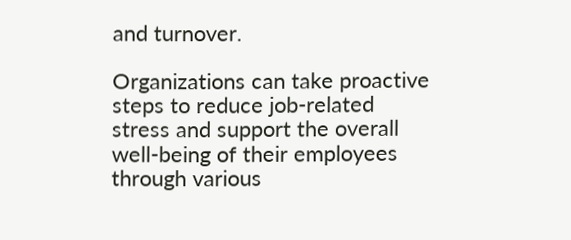and turnover.

Organizations can take proactive steps to reduce job-related stress and support the overall well-being of their employees through various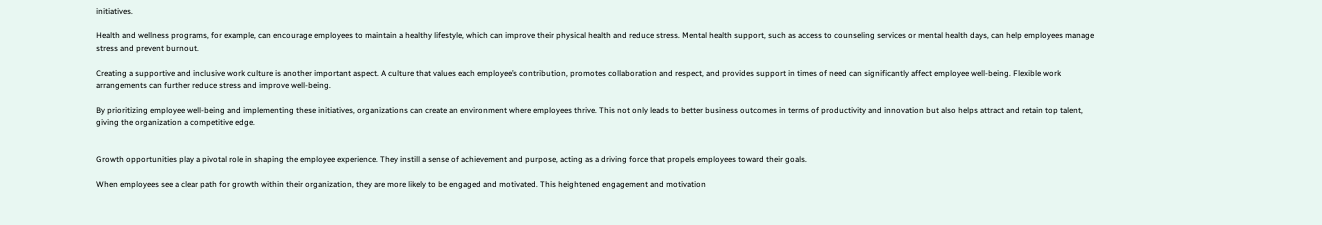initiatives.

Health and wellness programs, for example, can encourage employees to maintain a healthy lifestyle, which can improve their physical health and reduce stress. Mental health support, such as access to counseling services or mental health days, can help employees manage stress and prevent burnout.

Creating a supportive and inclusive work culture is another important aspect. A culture that values each employee’s contribution, promotes collaboration and respect, and provides support in times of need can significantly affect employee well-being. Flexible work arrangements can further reduce stress and improve well-being.

By prioritizing employee well-being and implementing these initiatives, organizations can create an environment where employees thrive. This not only leads to better business outcomes in terms of productivity and innovation but also helps attract and retain top talent, giving the organization a competitive edge.


Growth opportunities play a pivotal role in shaping the employee experience. They instill a sense of achievement and purpose, acting as a driving force that propels employees toward their goals.

When employees see a clear path for growth within their organization, they are more likely to be engaged and motivated. This heightened engagement and motivation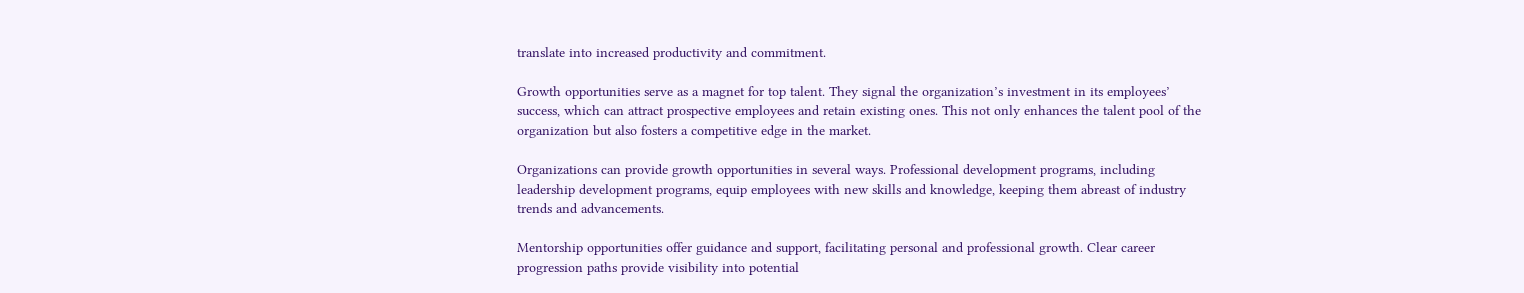translate into increased productivity and commitment.

Growth opportunities serve as a magnet for top talent. They signal the organization’s investment in its employees’ success, which can attract prospective employees and retain existing ones. This not only enhances the talent pool of the organization but also fosters a competitive edge in the market.

Organizations can provide growth opportunities in several ways. Professional development programs, including leadership development programs, equip employees with new skills and knowledge, keeping them abreast of industry trends and advancements.

Mentorship opportunities offer guidance and support, facilitating personal and professional growth. Clear career progression paths provide visibility into potential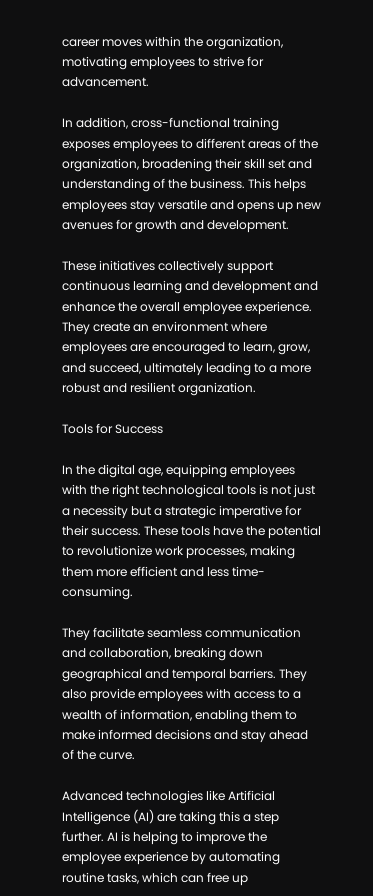career moves within the organization, motivating employees to strive for advancement.

In addition, cross-functional training exposes employees to different areas of the organization, broadening their skill set and understanding of the business. This helps employees stay versatile and opens up new avenues for growth and development.

These initiatives collectively support continuous learning and development and enhance the overall employee experience. They create an environment where employees are encouraged to learn, grow, and succeed, ultimately leading to a more robust and resilient organization.

Tools for Success

In the digital age, equipping employees with the right technological tools is not just a necessity but a strategic imperative for their success. These tools have the potential to revolutionize work processes, making them more efficient and less time-consuming.

They facilitate seamless communication and collaboration, breaking down geographical and temporal barriers. They also provide employees with access to a wealth of information, enabling them to make informed decisions and stay ahead of the curve.

Advanced technologies like Artificial Intelligence (AI) are taking this a step further. AI is helping to improve the employee experience by automating routine tasks, which can free up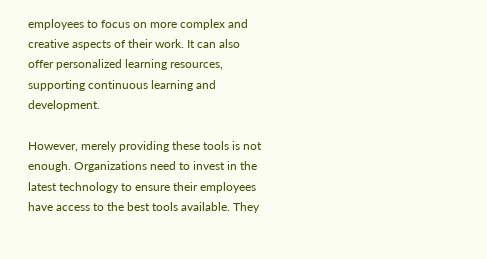employees to focus on more complex and creative aspects of their work. It can also offer personalized learning resources, supporting continuous learning and development.

However, merely providing these tools is not enough. Organizations need to invest in the latest technology to ensure their employees have access to the best tools available. They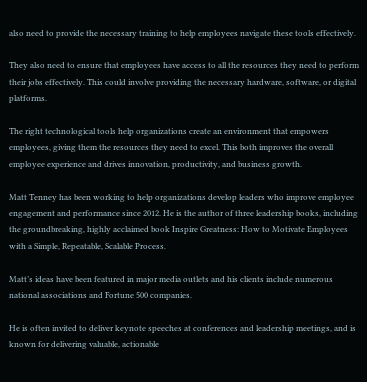also need to provide the necessary training to help employees navigate these tools effectively.

They also need to ensure that employees have access to all the resources they need to perform their jobs effectively. This could involve providing the necessary hardware, software, or digital platforms.

The right technological tools help organizations create an environment that empowers employees, giving them the resources they need to excel. This both improves the overall employee experience and drives innovation, productivity, and business growth.

Matt Tenney has been working to help organizations develop leaders who improve employee engagement and performance since 2012. He is the author of three leadership books, including the groundbreaking, highly acclaimed book Inspire Greatness: How to Motivate Employees with a Simple, Repeatable, Scalable Process.

Matt’s ideas have been featured in major media outlets and his clients include numerous national associations and Fortune 500 companies.

He is often invited to deliver keynote speeches at conferences and leadership meetings, and is known for delivering valuable, actionable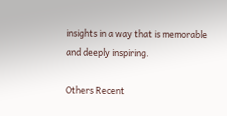insights in a way that is memorable and deeply inspiring.

Others Recent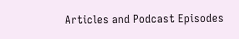Articles and Podcast Episodes